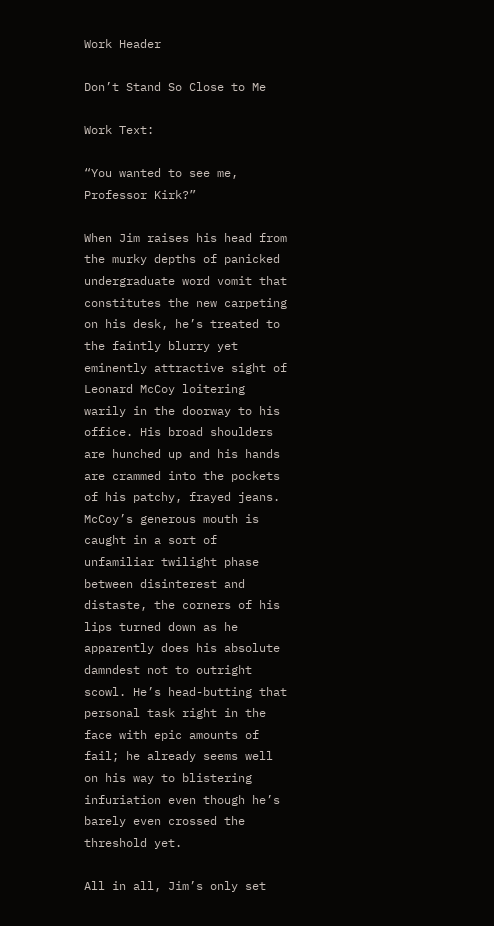Work Header

Don’t Stand So Close to Me

Work Text:

“You wanted to see me, Professor Kirk?”

When Jim raises his head from the murky depths of panicked undergraduate word vomit that constitutes the new carpeting on his desk, he’s treated to the faintly blurry yet eminently attractive sight of Leonard McCoy loitering warily in the doorway to his office. His broad shoulders are hunched up and his hands are crammed into the pockets of his patchy, frayed jeans. McCoy’s generous mouth is caught in a sort of unfamiliar twilight phase between disinterest and distaste, the corners of his lips turned down as he apparently does his absolute damndest not to outright scowl. He’s head-butting that personal task right in the face with epic amounts of fail; he already seems well on his way to blistering infuriation even though he’s barely even crossed the threshold yet.

All in all, Jim’s only set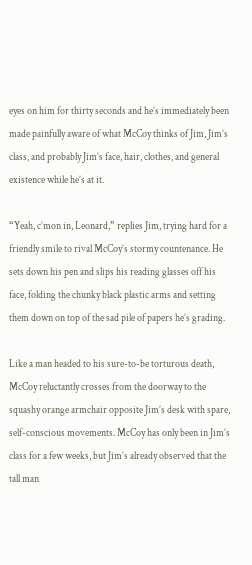eyes on him for thirty seconds and he’s immediately been made painfully aware of what McCoy thinks of Jim, Jim’s class, and probably Jim’s face, hair, clothes, and general existence while he’s at it.

“Yeah, c’mon in, Leonard,” replies Jim, trying hard for a friendly smile to rival McCoy’s stormy countenance. He sets down his pen and slips his reading glasses off his face, folding the chunky black plastic arms and setting them down on top of the sad pile of papers he’s grading.

Like a man headed to his sure-to-be torturous death, McCoy reluctantly crosses from the doorway to the squashy orange armchair opposite Jim’s desk with spare, self-conscious movements. McCoy has only been in Jim’s class for a few weeks, but Jim’s already observed that the tall man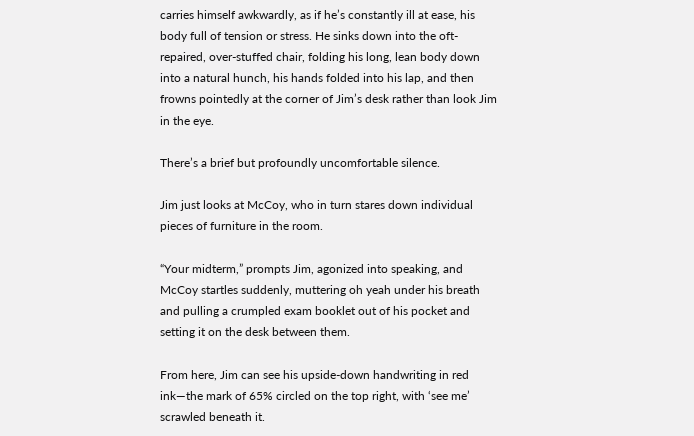carries himself awkwardly, as if he’s constantly ill at ease, his body full of tension or stress. He sinks down into the oft-repaired, over-stuffed chair, folding his long, lean body down into a natural hunch, his hands folded into his lap, and then frowns pointedly at the corner of Jim’s desk rather than look Jim in the eye.

There’s a brief but profoundly uncomfortable silence.

Jim just looks at McCoy, who in turn stares down individual pieces of furniture in the room.

“Your midterm,” prompts Jim, agonized into speaking, and McCoy startles suddenly, muttering oh yeah under his breath and pulling a crumpled exam booklet out of his pocket and setting it on the desk between them.

From here, Jim can see his upside-down handwriting in red ink—the mark of 65% circled on the top right, with ‘see me’ scrawled beneath it.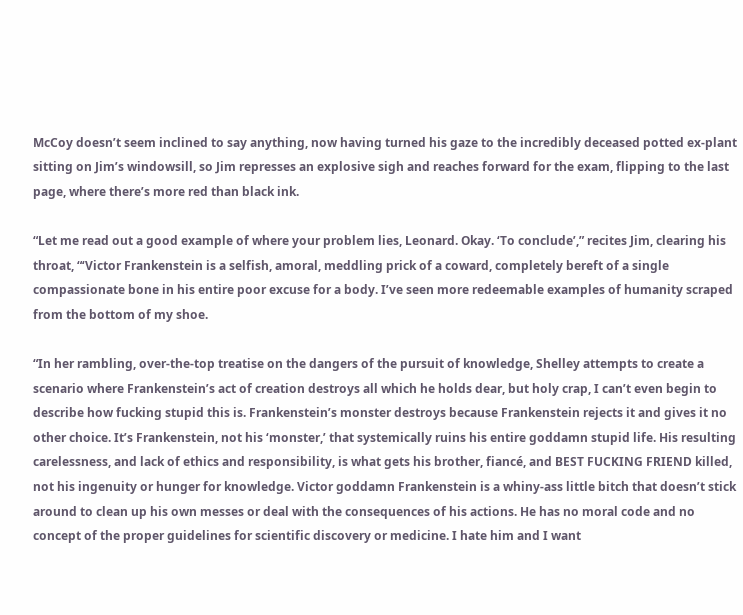McCoy doesn’t seem inclined to say anything, now having turned his gaze to the incredibly deceased potted ex-plant sitting on Jim’s windowsill, so Jim represses an explosive sigh and reaches forward for the exam, flipping to the last page, where there’s more red than black ink.

“Let me read out a good example of where your problem lies, Leonard. Okay. ‘To conclude’,” recites Jim, clearing his throat, “‘Victor Frankenstein is a selfish, amoral, meddling prick of a coward, completely bereft of a single compassionate bone in his entire poor excuse for a body. I’ve seen more redeemable examples of humanity scraped from the bottom of my shoe.

“In her rambling, over-the-top treatise on the dangers of the pursuit of knowledge, Shelley attempts to create a scenario where Frankenstein’s act of creation destroys all which he holds dear, but holy crap, I can’t even begin to describe how fucking stupid this is. Frankenstein’s monster destroys because Frankenstein rejects it and gives it no other choice. It’s Frankenstein, not his ‘monster,’ that systemically ruins his entire goddamn stupid life. His resulting carelessness, and lack of ethics and responsibility, is what gets his brother, fiancé, and BEST FUCKING FRIEND killed, not his ingenuity or hunger for knowledge. Victor goddamn Frankenstein is a whiny-ass little bitch that doesn’t stick around to clean up his own messes or deal with the consequences of his actions. He has no moral code and no concept of the proper guidelines for scientific discovery or medicine. I hate him and I want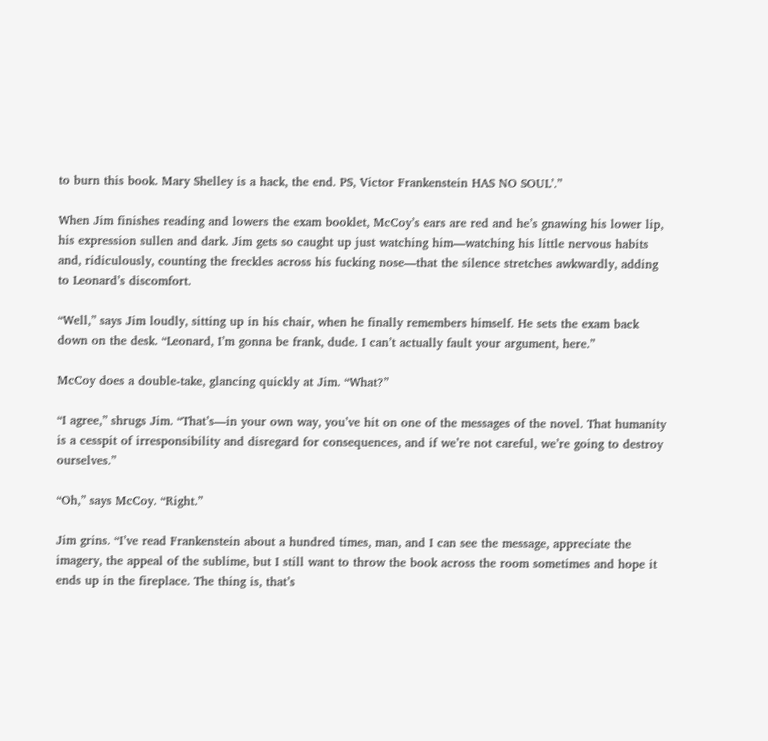to burn this book. Mary Shelley is a hack, the end. PS, Victor Frankenstein HAS NO SOUL’.”

When Jim finishes reading and lowers the exam booklet, McCoy’s ears are red and he’s gnawing his lower lip, his expression sullen and dark. Jim gets so caught up just watching him—watching his little nervous habits and, ridiculously, counting the freckles across his fucking nose—that the silence stretches awkwardly, adding to Leonard’s discomfort.

“Well,” says Jim loudly, sitting up in his chair, when he finally remembers himself. He sets the exam back down on the desk. “Leonard, I’m gonna be frank, dude. I can’t actually fault your argument, here.”

McCoy does a double-take, glancing quickly at Jim. “What?”

“I agree,” shrugs Jim. “That’s—in your own way, you’ve hit on one of the messages of the novel. That humanity is a cesspit of irresponsibility and disregard for consequences, and if we’re not careful, we’re going to destroy ourselves.”

“Oh,” says McCoy. “Right.”

Jim grins. “I’ve read Frankenstein about a hundred times, man, and I can see the message, appreciate the imagery, the appeal of the sublime, but I still want to throw the book across the room sometimes and hope it ends up in the fireplace. The thing is, that’s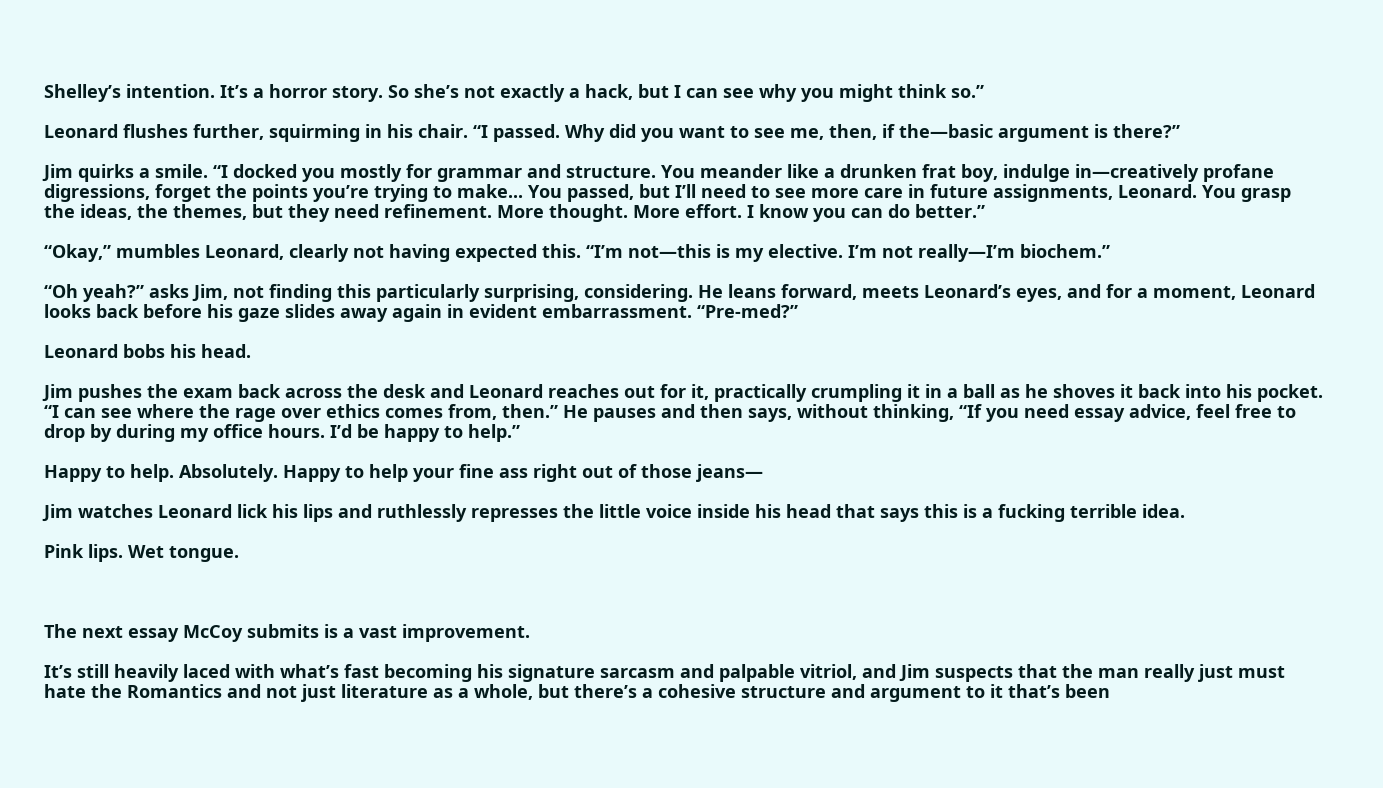Shelley’s intention. It’s a horror story. So she’s not exactly a hack, but I can see why you might think so.”

Leonard flushes further, squirming in his chair. “I passed. Why did you want to see me, then, if the—basic argument is there?”

Jim quirks a smile. “I docked you mostly for grammar and structure. You meander like a drunken frat boy, indulge in—creatively profane digressions, forget the points you’re trying to make... You passed, but I’ll need to see more care in future assignments, Leonard. You grasp the ideas, the themes, but they need refinement. More thought. More effort. I know you can do better.”

“Okay,” mumbles Leonard, clearly not having expected this. “I’m not—this is my elective. I’m not really—I’m biochem.”

“Oh yeah?” asks Jim, not finding this particularly surprising, considering. He leans forward, meets Leonard’s eyes, and for a moment, Leonard looks back before his gaze slides away again in evident embarrassment. “Pre-med?”

Leonard bobs his head.

Jim pushes the exam back across the desk and Leonard reaches out for it, practically crumpling it in a ball as he shoves it back into his pocket. “I can see where the rage over ethics comes from, then.” He pauses and then says, without thinking, “If you need essay advice, feel free to drop by during my office hours. I’d be happy to help.”

Happy to help. Absolutely. Happy to help your fine ass right out of those jeans—

Jim watches Leonard lick his lips and ruthlessly represses the little voice inside his head that says this is a fucking terrible idea.

Pink lips. Wet tongue.



The next essay McCoy submits is a vast improvement.

It’s still heavily laced with what’s fast becoming his signature sarcasm and palpable vitriol, and Jim suspects that the man really just must hate the Romantics and not just literature as a whole, but there’s a cohesive structure and argument to it that’s been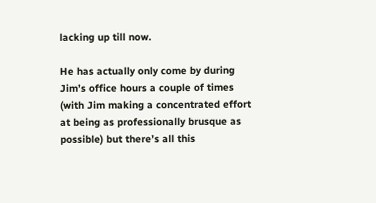lacking up till now.

He has actually only come by during Jim’s office hours a couple of times (with Jim making a concentrated effort at being as professionally brusque as possible) but there’s all this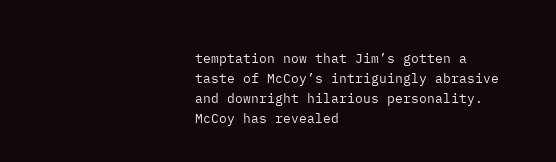temptation now that Jim’s gotten a taste of McCoy’s intriguingly abrasive and downright hilarious personality. McCoy has revealed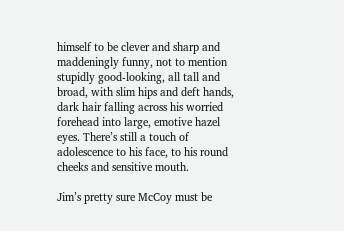himself to be clever and sharp and maddeningly funny, not to mention stupidly good-looking, all tall and broad, with slim hips and deft hands, dark hair falling across his worried forehead into large, emotive hazel eyes. There’s still a touch of adolescence to his face, to his round cheeks and sensitive mouth.

Jim’s pretty sure McCoy must be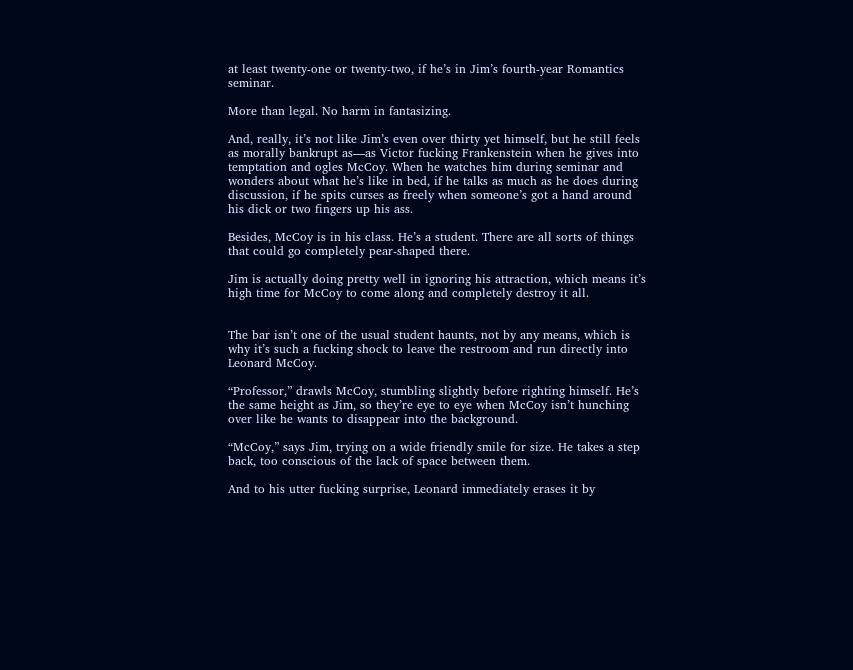at least twenty-one or twenty-two, if he’s in Jim’s fourth-year Romantics seminar.

More than legal. No harm in fantasizing.

And, really, it’s not like Jim’s even over thirty yet himself, but he still feels as morally bankrupt as—as Victor fucking Frankenstein when he gives into temptation and ogles McCoy. When he watches him during seminar and wonders about what he’s like in bed, if he talks as much as he does during discussion, if he spits curses as freely when someone’s got a hand around his dick or two fingers up his ass.

Besides, McCoy is in his class. He’s a student. There are all sorts of things that could go completely pear-shaped there.

Jim is actually doing pretty well in ignoring his attraction, which means it’s high time for McCoy to come along and completely destroy it all.


The bar isn’t one of the usual student haunts, not by any means, which is why it’s such a fucking shock to leave the restroom and run directly into Leonard McCoy.

“Professor,” drawls McCoy, stumbling slightly before righting himself. He’s the same height as Jim, so they’re eye to eye when McCoy isn’t hunching over like he wants to disappear into the background.

“McCoy,” says Jim, trying on a wide friendly smile for size. He takes a step back, too conscious of the lack of space between them.

And to his utter fucking surprise, Leonard immediately erases it by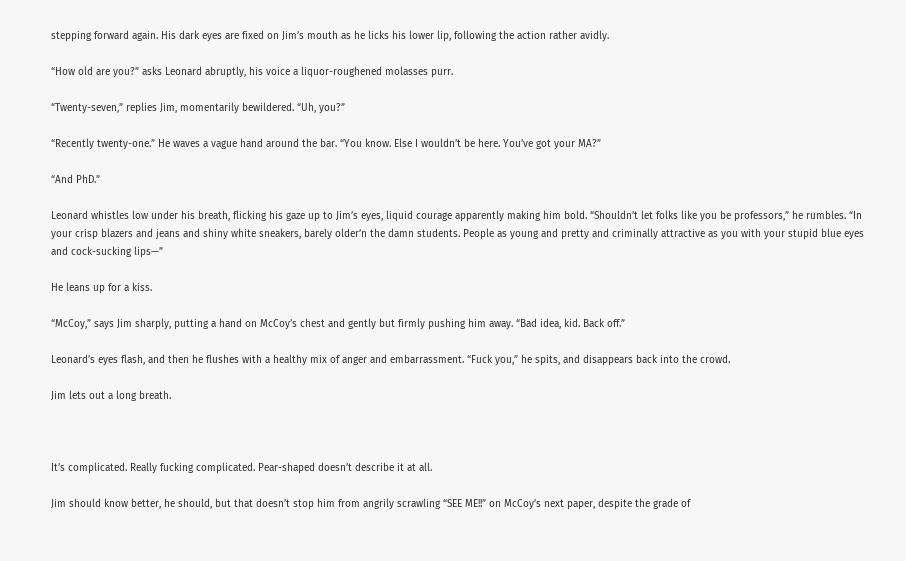stepping forward again. His dark eyes are fixed on Jim’s mouth as he licks his lower lip, following the action rather avidly.

“How old are you?” asks Leonard abruptly, his voice a liquor-roughened molasses purr.

“Twenty-seven,” replies Jim, momentarily bewildered. “Uh, you?”

“Recently twenty-one.” He waves a vague hand around the bar. “You know. Else I wouldn’t be here. You’ve got your MA?”

“And PhD.”

Leonard whistles low under his breath, flicking his gaze up to Jim’s eyes, liquid courage apparently making him bold. “Shouldn’t let folks like you be professors,” he rumbles. “In your crisp blazers and jeans and shiny white sneakers, barely older’n the damn students. People as young and pretty and criminally attractive as you with your stupid blue eyes and cock-sucking lips—”

He leans up for a kiss.

“McCoy,” says Jim sharply, putting a hand on McCoy’s chest and gently but firmly pushing him away. “Bad idea, kid. Back off.”

Leonard’s eyes flash, and then he flushes with a healthy mix of anger and embarrassment. “Fuck you,” he spits, and disappears back into the crowd.

Jim lets out a long breath.



It’s complicated. Really fucking complicated. Pear-shaped doesn’t describe it at all.

Jim should know better, he should, but that doesn’t stop him from angrily scrawling “SEE ME!!” on McCoy’s next paper, despite the grade of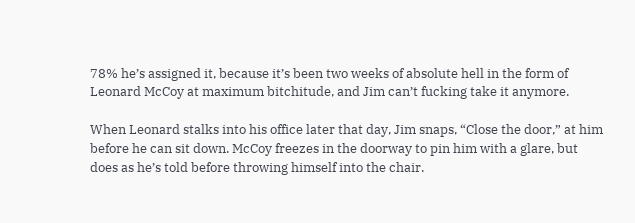78% he’s assigned it, because it’s been two weeks of absolute hell in the form of Leonard McCoy at maximum bitchitude, and Jim can’t fucking take it anymore.

When Leonard stalks into his office later that day, Jim snaps, “Close the door,” at him before he can sit down. McCoy freezes in the doorway to pin him with a glare, but does as he’s told before throwing himself into the chair.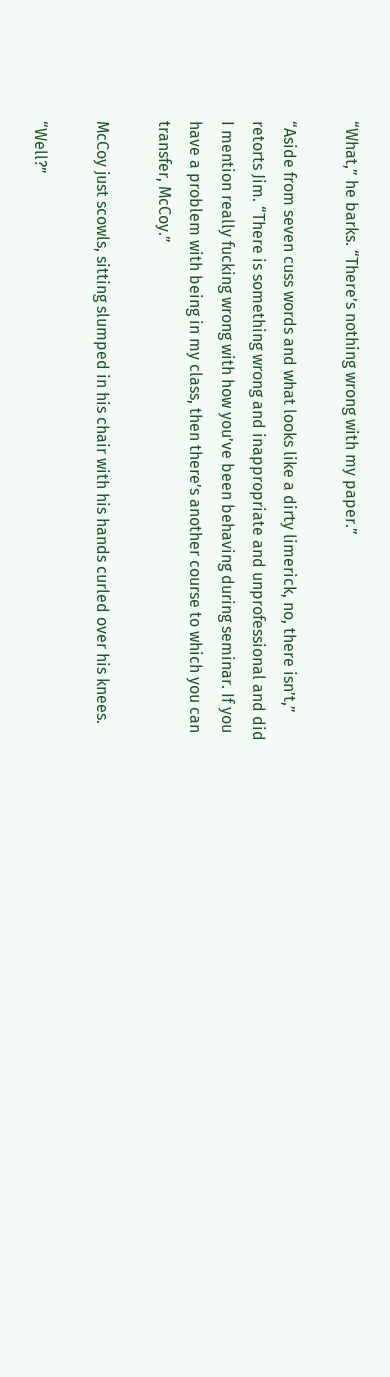“What,” he barks. “There’s nothing wrong with my paper.”

“Aside from seven cuss words and what looks like a dirty limerick, no, there isn’t,” retorts Jim. “There is something wrong and inappropriate and unprofessional and did I mention really fucking wrong with how you’ve been behaving during seminar. If you have a problem with being in my class, then there’s another course to which you can transfer, McCoy.”

McCoy just scowls, sitting slumped in his chair with his hands curled over his knees.

“Well?”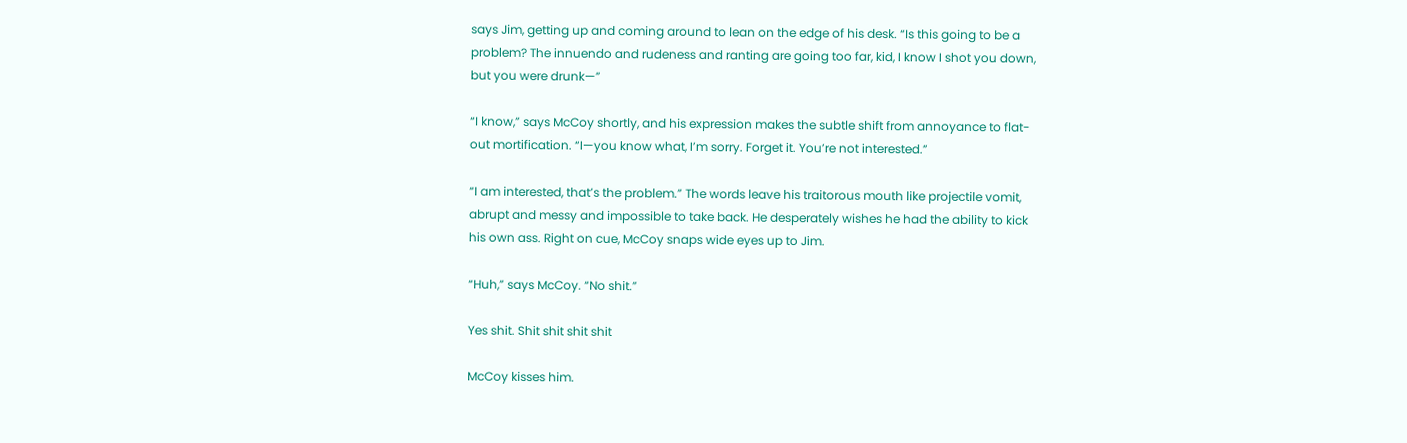says Jim, getting up and coming around to lean on the edge of his desk. “Is this going to be a problem? The innuendo and rudeness and ranting are going too far, kid, I know I shot you down, but you were drunk—”

“I know,” says McCoy shortly, and his expression makes the subtle shift from annoyance to flat-out mortification. “I—you know what, I’m sorry. Forget it. You’re not interested.”

“I am interested, that’s the problem.” The words leave his traitorous mouth like projectile vomit, abrupt and messy and impossible to take back. He desperately wishes he had the ability to kick his own ass. Right on cue, McCoy snaps wide eyes up to Jim.

“Huh,” says McCoy. “No shit.”

Yes shit. Shit shit shit shit

McCoy kisses him.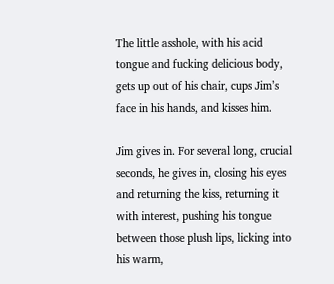The little asshole, with his acid tongue and fucking delicious body, gets up out of his chair, cups Jim’s face in his hands, and kisses him.

Jim gives in. For several long, crucial seconds, he gives in, closing his eyes and returning the kiss, returning it with interest, pushing his tongue between those plush lips, licking into his warm,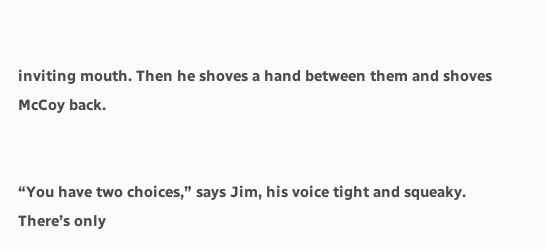inviting mouth. Then he shoves a hand between them and shoves McCoy back.


“You have two choices,” says Jim, his voice tight and squeaky. There’s only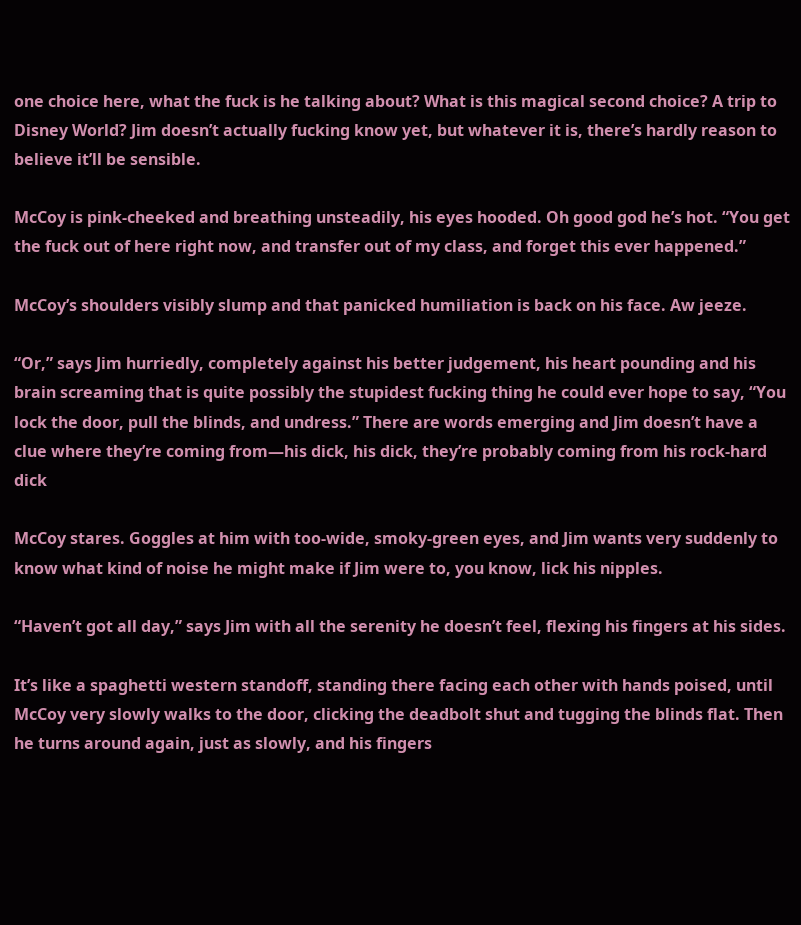one choice here, what the fuck is he talking about? What is this magical second choice? A trip to Disney World? Jim doesn’t actually fucking know yet, but whatever it is, there’s hardly reason to believe it’ll be sensible.

McCoy is pink-cheeked and breathing unsteadily, his eyes hooded. Oh good god he’s hot. “You get the fuck out of here right now, and transfer out of my class, and forget this ever happened.”

McCoy’s shoulders visibly slump and that panicked humiliation is back on his face. Aw jeeze.

“Or,” says Jim hurriedly, completely against his better judgement, his heart pounding and his brain screaming that is quite possibly the stupidest fucking thing he could ever hope to say, “You lock the door, pull the blinds, and undress.” There are words emerging and Jim doesn’t have a clue where they’re coming from—his dick, his dick, they’re probably coming from his rock-hard dick

McCoy stares. Goggles at him with too-wide, smoky-green eyes, and Jim wants very suddenly to know what kind of noise he might make if Jim were to, you know, lick his nipples.

“Haven’t got all day,” says Jim with all the serenity he doesn’t feel, flexing his fingers at his sides.

It’s like a spaghetti western standoff, standing there facing each other with hands poised, until McCoy very slowly walks to the door, clicking the deadbolt shut and tugging the blinds flat. Then he turns around again, just as slowly, and his fingers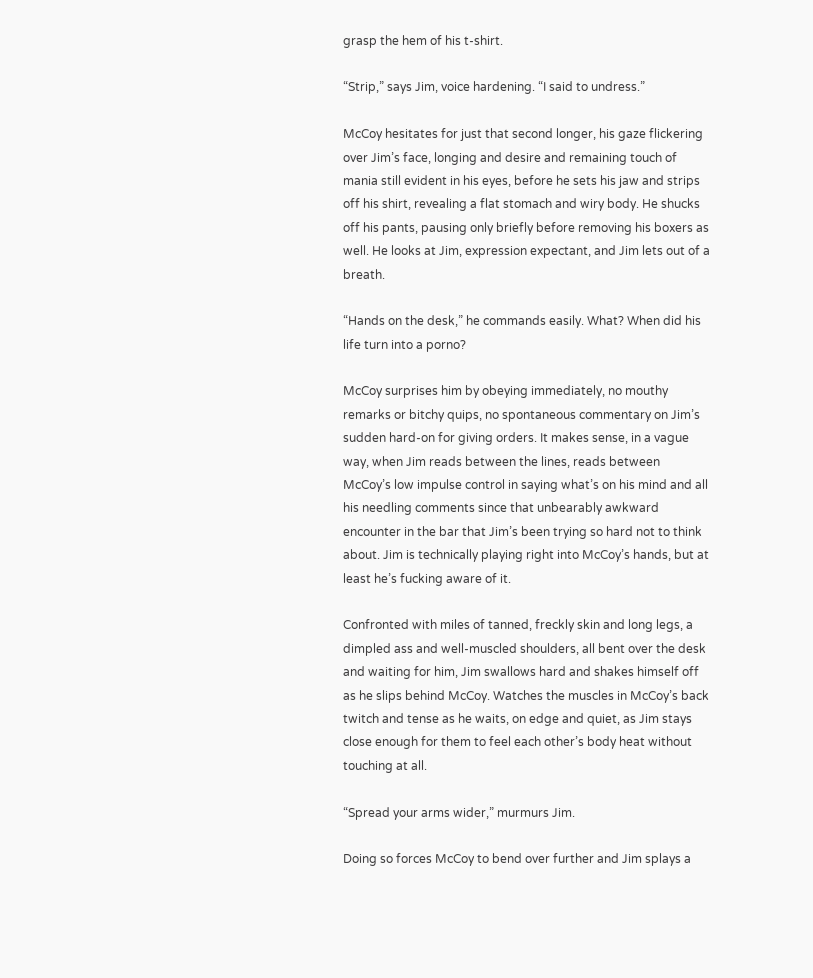grasp the hem of his t-shirt.

“Strip,” says Jim, voice hardening. “I said to undress.”

McCoy hesitates for just that second longer, his gaze flickering over Jim’s face, longing and desire and remaining touch of mania still evident in his eyes, before he sets his jaw and strips off his shirt, revealing a flat stomach and wiry body. He shucks off his pants, pausing only briefly before removing his boxers as well. He looks at Jim, expression expectant, and Jim lets out of a breath.

“Hands on the desk,” he commands easily. What? When did his life turn into a porno?

McCoy surprises him by obeying immediately, no mouthy remarks or bitchy quips, no spontaneous commentary on Jim’s sudden hard-on for giving orders. It makes sense, in a vague way, when Jim reads between the lines, reads between McCoy’s low impulse control in saying what’s on his mind and all his needling comments since that unbearably awkward encounter in the bar that Jim’s been trying so hard not to think about. Jim is technically playing right into McCoy’s hands, but at least he’s fucking aware of it.

Confronted with miles of tanned, freckly skin and long legs, a dimpled ass and well-muscled shoulders, all bent over the desk and waiting for him, Jim swallows hard and shakes himself off as he slips behind McCoy. Watches the muscles in McCoy’s back twitch and tense as he waits, on edge and quiet, as Jim stays close enough for them to feel each other’s body heat without touching at all.

“Spread your arms wider,” murmurs Jim.

Doing so forces McCoy to bend over further and Jim splays a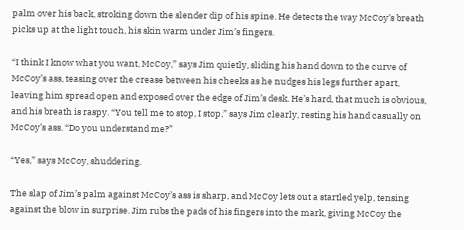palm over his back, stroking down the slender dip of his spine. He detects the way McCoy’s breath picks up at the light touch, his skin warm under Jim’s fingers.

“I think I know what you want, McCoy,” says Jim quietly, sliding his hand down to the curve of McCoy’s ass, teasing over the crease between his cheeks as he nudges his legs further apart, leaving him spread open and exposed over the edge of Jim’s desk. He’s hard, that much is obvious, and his breath is raspy. “You tell me to stop, I stop,” says Jim clearly, resting his hand casually on McCoy’s ass. “Do you understand me?”

“Yes,” says McCoy, shuddering.

The slap of Jim’s palm against McCoy’s ass is sharp, and McCoy lets out a startled yelp, tensing against the blow in surprise. Jim rubs the pads of his fingers into the mark, giving McCoy the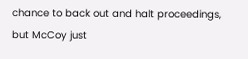chance to back out and halt proceedings, but McCoy just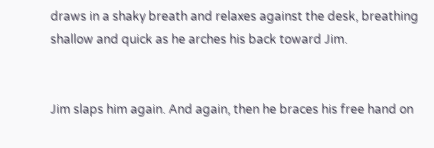draws in a shaky breath and relaxes against the desk, breathing shallow and quick as he arches his back toward Jim.


Jim slaps him again. And again, then he braces his free hand on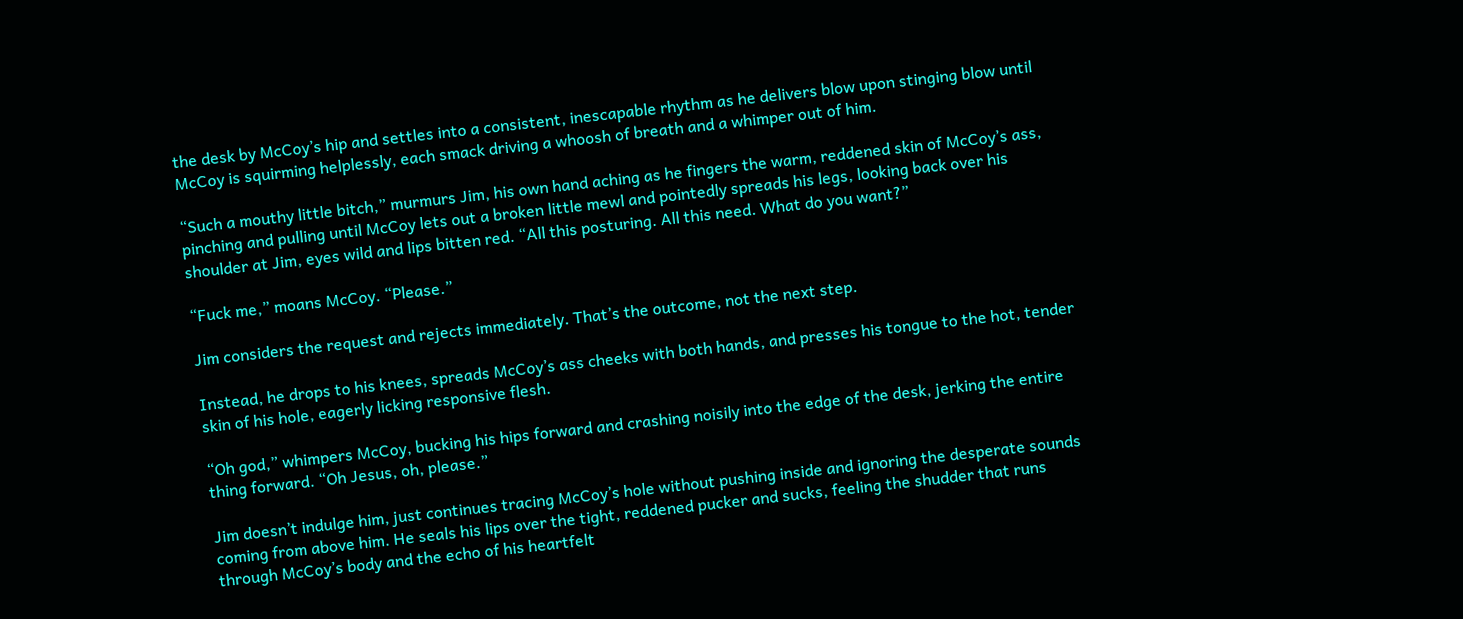the desk by McCoy’s hip and settles into a consistent, inescapable rhythm as he delivers blow upon stinging blow until McCoy is squirming helplessly, each smack driving a whoosh of breath and a whimper out of him.

“Such a mouthy little bitch,” murmurs Jim, his own hand aching as he fingers the warm, reddened skin of McCoy’s ass, pinching and pulling until McCoy lets out a broken little mewl and pointedly spreads his legs, looking back over his shoulder at Jim, eyes wild and lips bitten red. “All this posturing. All this need. What do you want?”

“Fuck me,” moans McCoy. “Please.”

Jim considers the request and rejects immediately. That’s the outcome, not the next step.

Instead, he drops to his knees, spreads McCoy’s ass cheeks with both hands, and presses his tongue to the hot, tender skin of his hole, eagerly licking responsive flesh.

“Oh god,” whimpers McCoy, bucking his hips forward and crashing noisily into the edge of the desk, jerking the entire thing forward. “Oh Jesus, oh, please.”

Jim doesn’t indulge him, just continues tracing McCoy’s hole without pushing inside and ignoring the desperate sounds coming from above him. He seals his lips over the tight, reddened pucker and sucks, feeling the shudder that runs through McCoy’s body and the echo of his heartfelt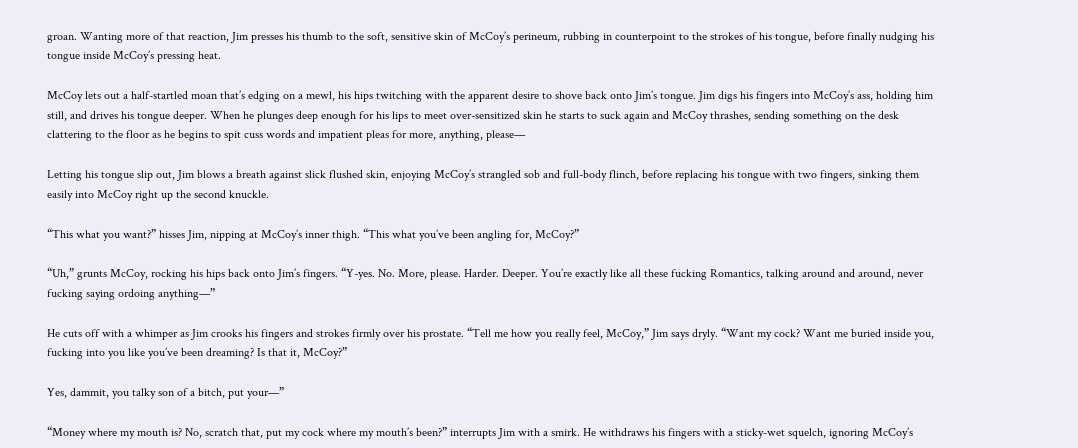groan. Wanting more of that reaction, Jim presses his thumb to the soft, sensitive skin of McCoy’s perineum, rubbing in counterpoint to the strokes of his tongue, before finally nudging his tongue inside McCoy’s pressing heat.

McCoy lets out a half-startled moan that’s edging on a mewl, his hips twitching with the apparent desire to shove back onto Jim’s tongue. Jim digs his fingers into McCoy’s ass, holding him still, and drives his tongue deeper. When he plunges deep enough for his lips to meet over-sensitized skin he starts to suck again and McCoy thrashes, sending something on the desk clattering to the floor as he begins to spit cuss words and impatient pleas for more, anything, please—

Letting his tongue slip out, Jim blows a breath against slick flushed skin, enjoying McCoy’s strangled sob and full-body flinch, before replacing his tongue with two fingers, sinking them easily into McCoy right up the second knuckle.

“This what you want?” hisses Jim, nipping at McCoy’s inner thigh. “This what you’ve been angling for, McCoy?”

“Uh,” grunts McCoy, rocking his hips back onto Jim’s fingers. “Y-yes. No. More, please. Harder. Deeper. You’re exactly like all these fucking Romantics, talking around and around, never fucking saying ordoing anything—”

He cuts off with a whimper as Jim crooks his fingers and strokes firmly over his prostate. “Tell me how you really feel, McCoy,” Jim says dryly. “Want my cock? Want me buried inside you, fucking into you like you’ve been dreaming? Is that it, McCoy?”

Yes, dammit, you talky son of a bitch, put your—”

“Money where my mouth is? No, scratch that, put my cock where my mouth’s been?” interrupts Jim with a smirk. He withdraws his fingers with a sticky-wet squelch, ignoring McCoy’s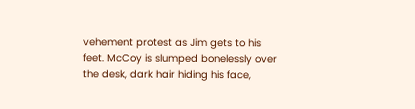vehement protest as Jim gets to his feet. McCoy is slumped bonelessly over the desk, dark hair hiding his face,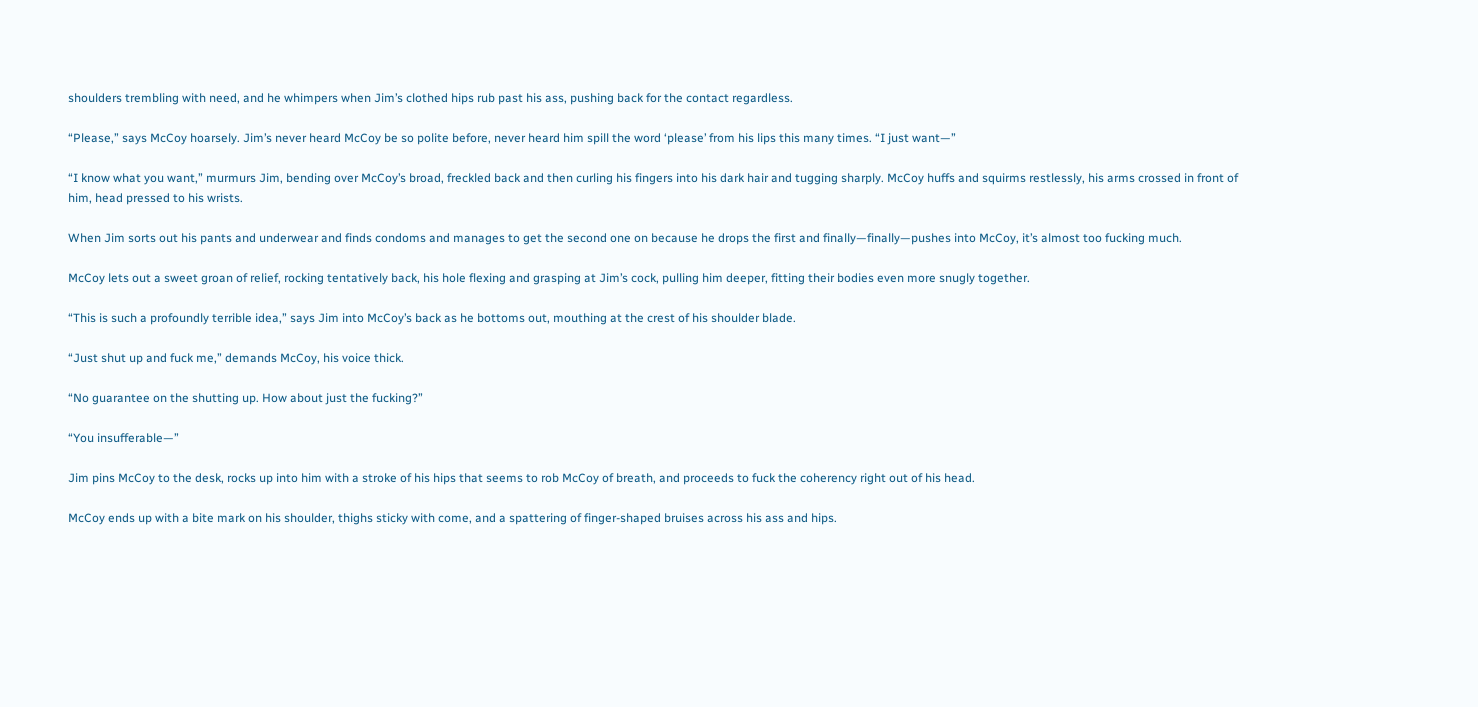shoulders trembling with need, and he whimpers when Jim’s clothed hips rub past his ass, pushing back for the contact regardless.

“Please,” says McCoy hoarsely. Jim’s never heard McCoy be so polite before, never heard him spill the word ‘please’ from his lips this many times. “I just want—”

“I know what you want,” murmurs Jim, bending over McCoy’s broad, freckled back and then curling his fingers into his dark hair and tugging sharply. McCoy huffs and squirms restlessly, his arms crossed in front of him, head pressed to his wrists.

When Jim sorts out his pants and underwear and finds condoms and manages to get the second one on because he drops the first and finally—finally—pushes into McCoy, it’s almost too fucking much.

McCoy lets out a sweet groan of relief, rocking tentatively back, his hole flexing and grasping at Jim’s cock, pulling him deeper, fitting their bodies even more snugly together.

“This is such a profoundly terrible idea,” says Jim into McCoy’s back as he bottoms out, mouthing at the crest of his shoulder blade.

“Just shut up and fuck me,” demands McCoy, his voice thick.

“No guarantee on the shutting up. How about just the fucking?”

“You insufferable—”

Jim pins McCoy to the desk, rocks up into him with a stroke of his hips that seems to rob McCoy of breath, and proceeds to fuck the coherency right out of his head.

McCoy ends up with a bite mark on his shoulder, thighs sticky with come, and a spattering of finger-shaped bruises across his ass and hips.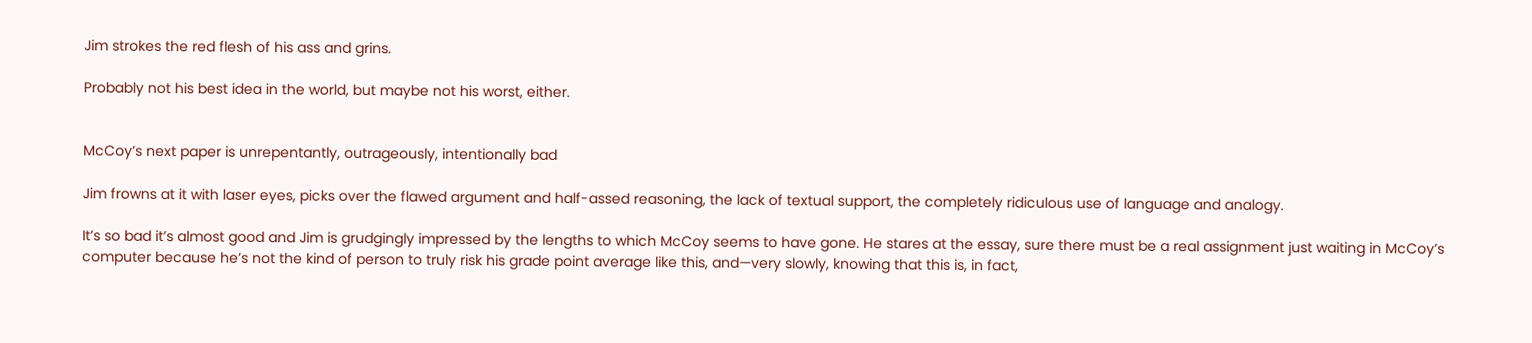Jim strokes the red flesh of his ass and grins.

Probably not his best idea in the world, but maybe not his worst, either.


McCoy’s next paper is unrepentantly, outrageously, intentionally bad

Jim frowns at it with laser eyes, picks over the flawed argument and half-assed reasoning, the lack of textual support, the completely ridiculous use of language and analogy.

It’s so bad it’s almost good and Jim is grudgingly impressed by the lengths to which McCoy seems to have gone. He stares at the essay, sure there must be a real assignment just waiting in McCoy’s computer because he’s not the kind of person to truly risk his grade point average like this, and—very slowly, knowing that this is, in fact,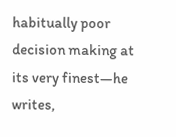habitually poor decision making at its very finest—he writes,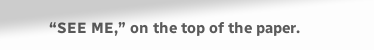“SEE ME,” on the top of the paper.